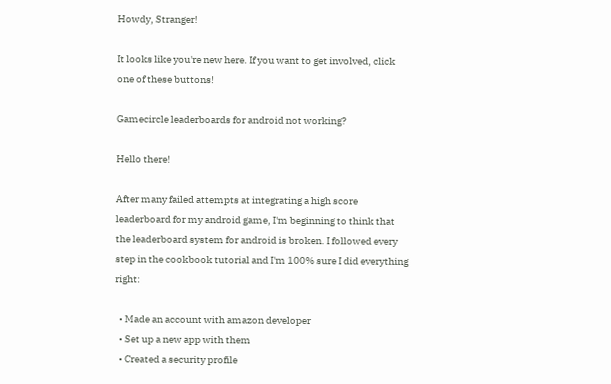Howdy, Stranger!

It looks like you're new here. If you want to get involved, click one of these buttons!

Gamecircle leaderboards for android not working?

Hello there!

After many failed attempts at integrating a high score leaderboard for my android game, I'm beginning to think that the leaderboard system for android is broken. I followed every step in the cookbook tutorial and I'm 100% sure I did everything right:

  • Made an account with amazon developer
  • Set up a new app with them
  • Created a security profile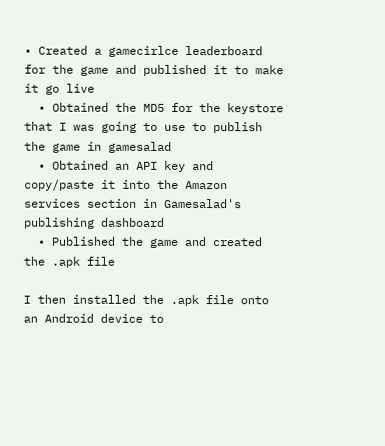• Created a gamecirlce leaderboard for the game and published it to make it go live
  • Obtained the MD5 for the keystore that I was going to use to publish the game in gamesalad
  • Obtained an API key and copy/paste it into the Amazon services section in Gamesalad's publishing dashboard
  • Published the game and created the .apk file

I then installed the .apk file onto an Android device to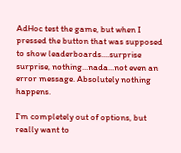AdHoc test the game, but when I pressed the button that was supposed to show leaderboards....surprise surprise, nothing...nada...not even an error message. Absolutely nothing happens.

I'm completely out of options, but really want to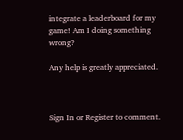integrate a leaderboard for my game! Am I doing something wrong?

Any help is greatly appreciated.



Sign In or Register to comment.